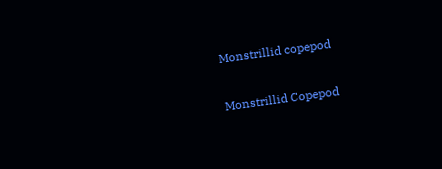Monstrillid copepod

Monstrillid Copepod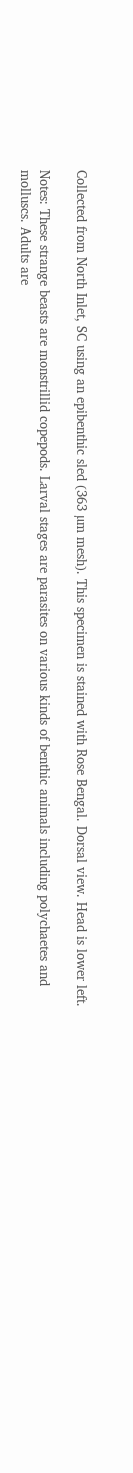Collected from North Inlet, SC using an epibenthic sled (363 µm mesh). This specimen is stained with Rose Bengal. Dorsal view. Head is lower left.

Notes: These strange beasts are monstrillid copepods. Larval stages are parasites on various kinds of benthic animals including polychaetes and molluscs. Adults are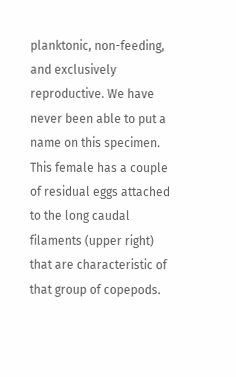planktonic, non-feeding, and exclusively reproductive. We have never been able to put a name on this specimen. This female has a couple of residual eggs attached to the long caudal filaments (upper right) that are characteristic of that group of copepods.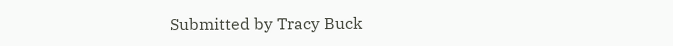Submitted by Tracy Buck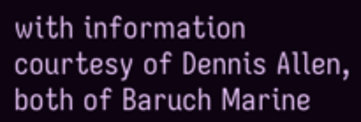with information courtesy of Dennis Allen, both of Baruch Marine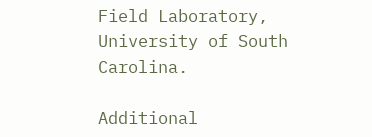Field Laboratory, University of South Carolina.

Additional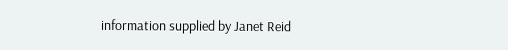information supplied by Janet Reid